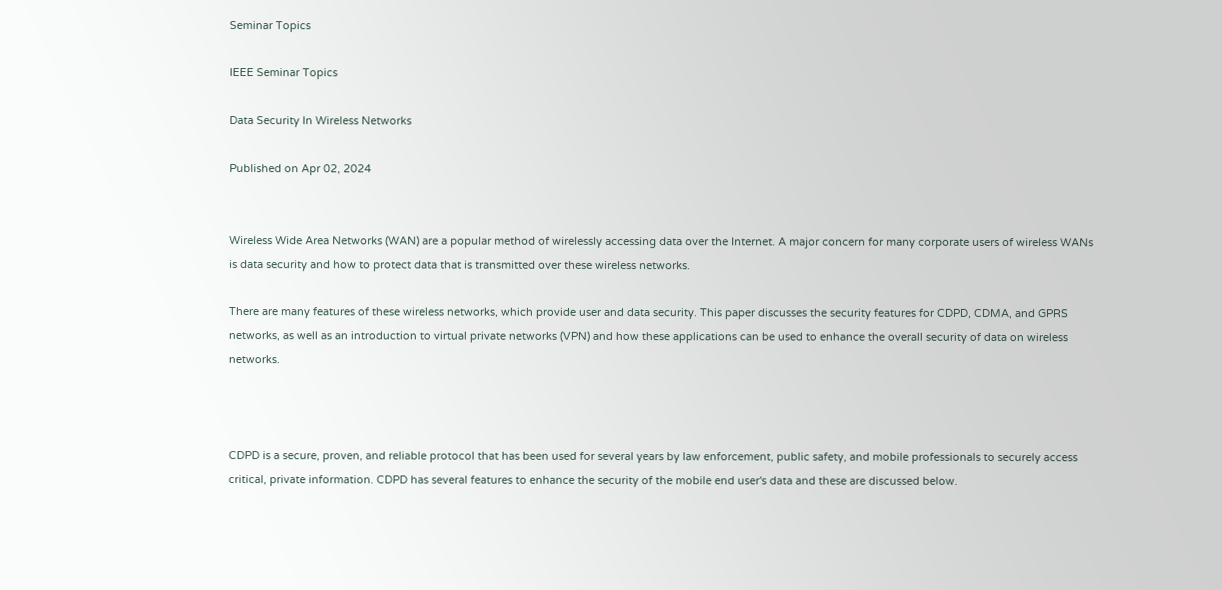Seminar Topics

IEEE Seminar Topics

Data Security In Wireless Networks

Published on Apr 02, 2024


Wireless Wide Area Networks (WAN) are a popular method of wirelessly accessing data over the Internet. A major concern for many corporate users of wireless WANs is data security and how to protect data that is transmitted over these wireless networks.

There are many features of these wireless networks, which provide user and data security. This paper discusses the security features for CDPD, CDMA, and GPRS networks, as well as an introduction to virtual private networks (VPN) and how these applications can be used to enhance the overall security of data on wireless networks.



CDPD is a secure, proven, and reliable protocol that has been used for several years by law enforcement, public safety, and mobile professionals to securely access critical, private information. CDPD has several features to enhance the security of the mobile end user's data and these are discussed below.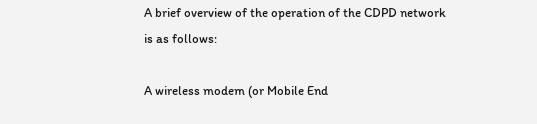A brief overview of the operation of the CDPD network is as follows:

A wireless modem (or Mobile End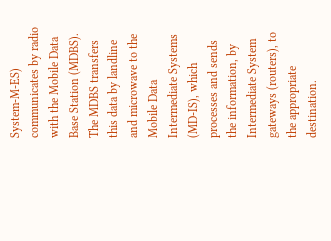System-M-ES) communicates by radio with the Mobile Data Base Station (MDBS). The MDBS transfers this data by landline and microwave to the Mobile Data Intermediate Systems (MD-IS), which processes and sends the information, by Intermediate System gateways (routers), to the appropriate destination.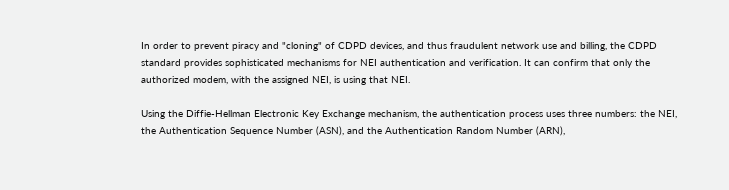In order to prevent piracy and "cloning" of CDPD devices, and thus fraudulent network use and billing, the CDPD standard provides sophisticated mechanisms for NEI authentication and verification. It can confirm that only the authorized modem, with the assigned NEI, is using that NEI.

Using the Diffie-Hellman Electronic Key Exchange mechanism, the authentication process uses three numbers: the NEI, the Authentication Sequence Number (ASN), and the Authentication Random Number (ARN),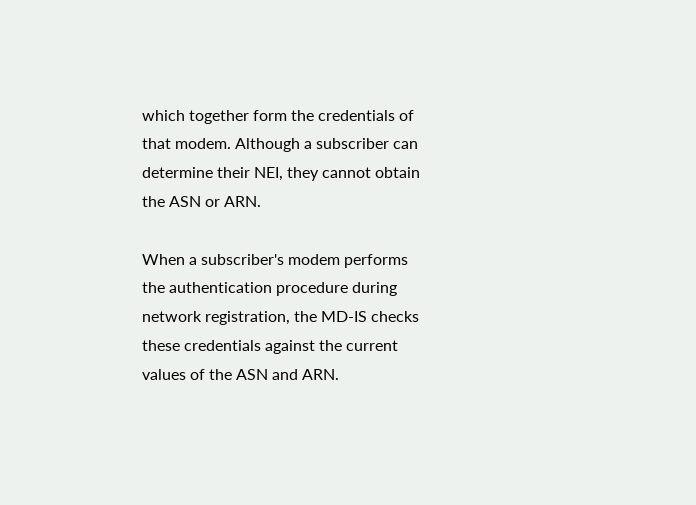which together form the credentials of that modem. Although a subscriber can determine their NEI, they cannot obtain the ASN or ARN.

When a subscriber's modem performs the authentication procedure during network registration, the MD-IS checks these credentials against the current values of the ASN and ARN.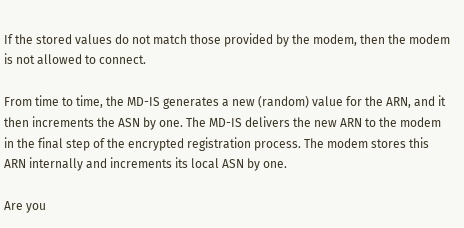If the stored values do not match those provided by the modem, then the modem is not allowed to connect.

From time to time, the MD-IS generates a new (random) value for the ARN, and it then increments the ASN by one. The MD-IS delivers the new ARN to the modem in the final step of the encrypted registration process. The modem stores this ARN internally and increments its local ASN by one.

Are you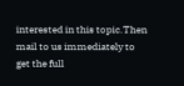interested in this topic.Then mail to us immediately to get the full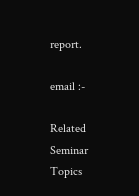report.

email :-

Related Seminar Topics